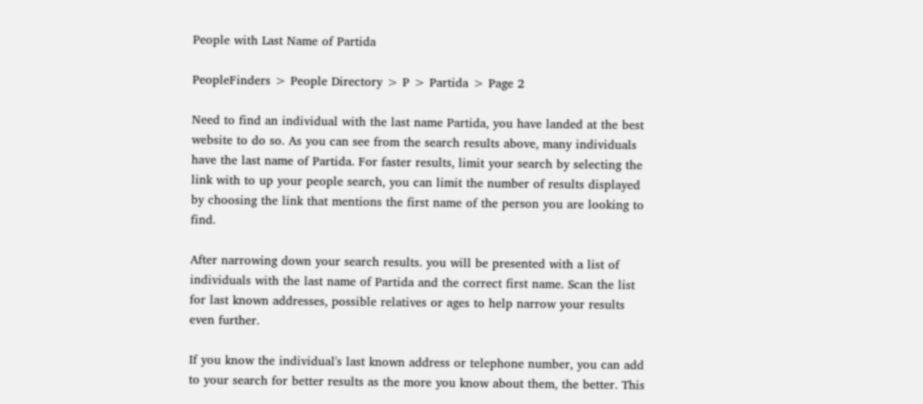People with Last Name of Partida

PeopleFinders > People Directory > P > Partida > Page 2

Need to find an individual with the last name Partida, you have landed at the best website to do so. As you can see from the search results above, many individuals have the last name of Partida. For faster results, limit your search by selecting the link with to up your people search, you can limit the number of results displayed by choosing the link that mentions the first name of the person you are looking to find.

After narrowing down your search results. you will be presented with a list of individuals with the last name of Partida and the correct first name. Scan the list for last known addresses, possible relatives or ages to help narrow your results even further.

If you know the individual's last known address or telephone number, you can add to your search for better results as the more you know about them, the better. This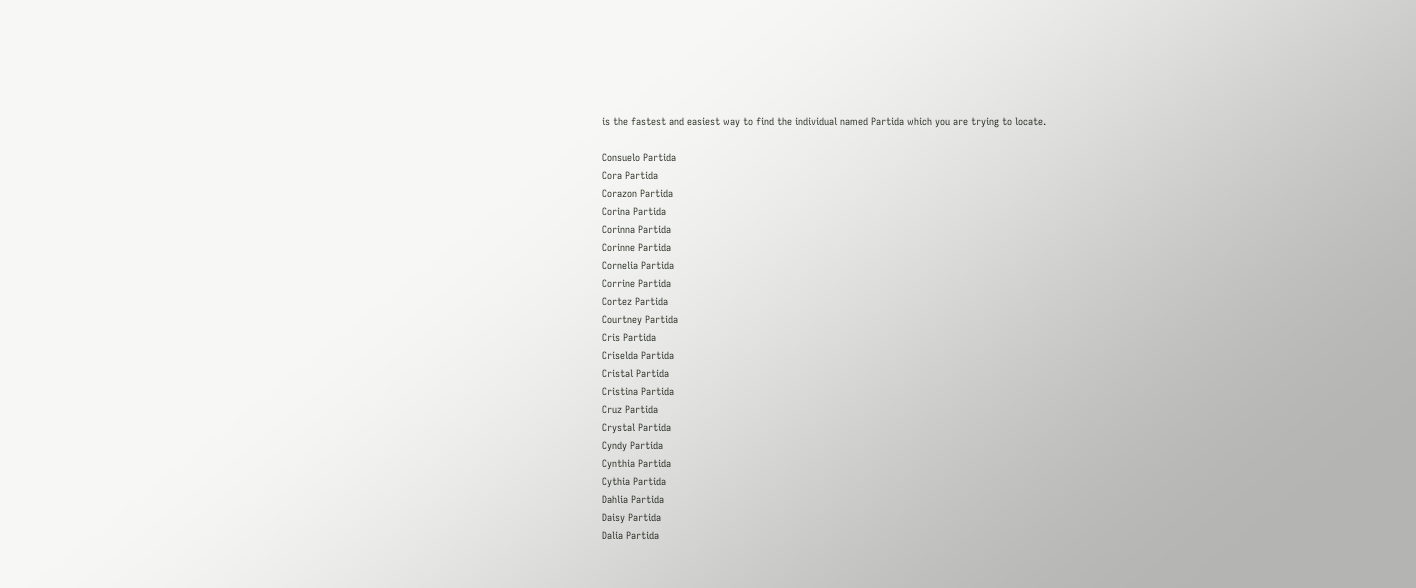is the fastest and easiest way to find the individual named Partida which you are trying to locate.

Consuelo Partida
Cora Partida
Corazon Partida
Corina Partida
Corinna Partida
Corinne Partida
Cornelia Partida
Corrine Partida
Cortez Partida
Courtney Partida
Cris Partida
Criselda Partida
Cristal Partida
Cristina Partida
Cruz Partida
Crystal Partida
Cyndy Partida
Cynthia Partida
Cythia Partida
Dahlia Partida
Daisy Partida
Dalia Partida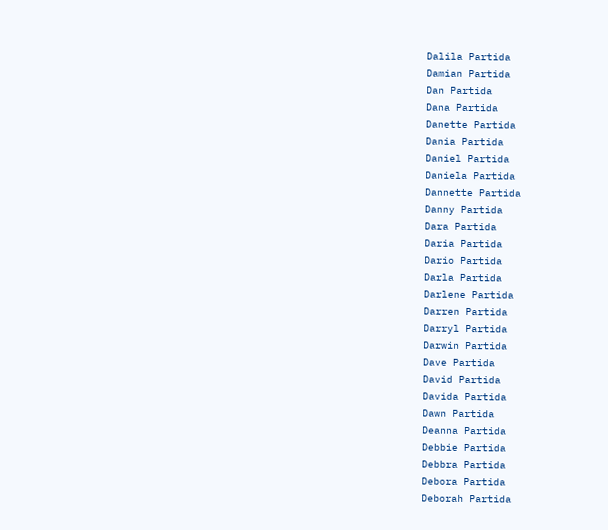Dalila Partida
Damian Partida
Dan Partida
Dana Partida
Danette Partida
Dania Partida
Daniel Partida
Daniela Partida
Dannette Partida
Danny Partida
Dara Partida
Daria Partida
Dario Partida
Darla Partida
Darlene Partida
Darren Partida
Darryl Partida
Darwin Partida
Dave Partida
David Partida
Davida Partida
Dawn Partida
Deanna Partida
Debbie Partida
Debbra Partida
Debora Partida
Deborah Partida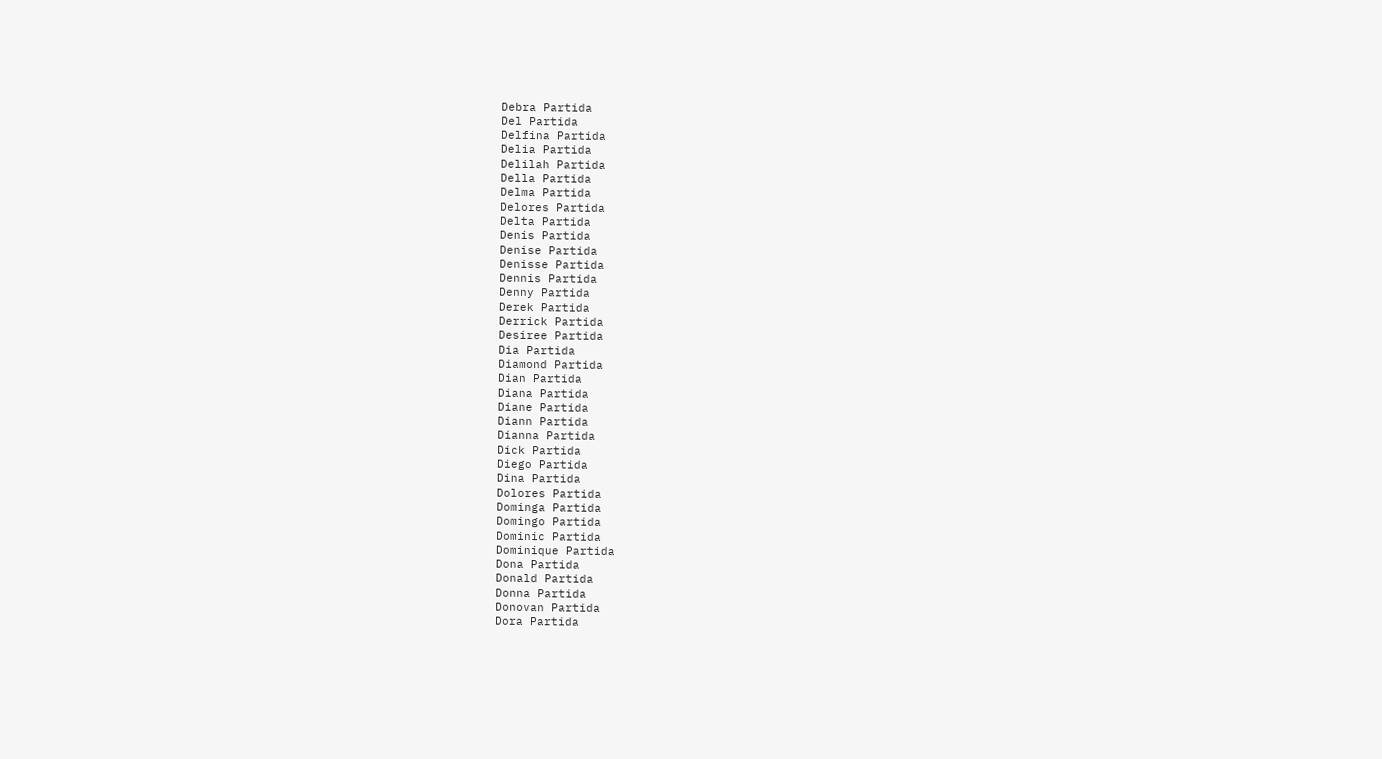Debra Partida
Del Partida
Delfina Partida
Delia Partida
Delilah Partida
Della Partida
Delma Partida
Delores Partida
Delta Partida
Denis Partida
Denise Partida
Denisse Partida
Dennis Partida
Denny Partida
Derek Partida
Derrick Partida
Desiree Partida
Dia Partida
Diamond Partida
Dian Partida
Diana Partida
Diane Partida
Diann Partida
Dianna Partida
Dick Partida
Diego Partida
Dina Partida
Dolores Partida
Dominga Partida
Domingo Partida
Dominic Partida
Dominique Partida
Dona Partida
Donald Partida
Donna Partida
Donovan Partida
Dora Partida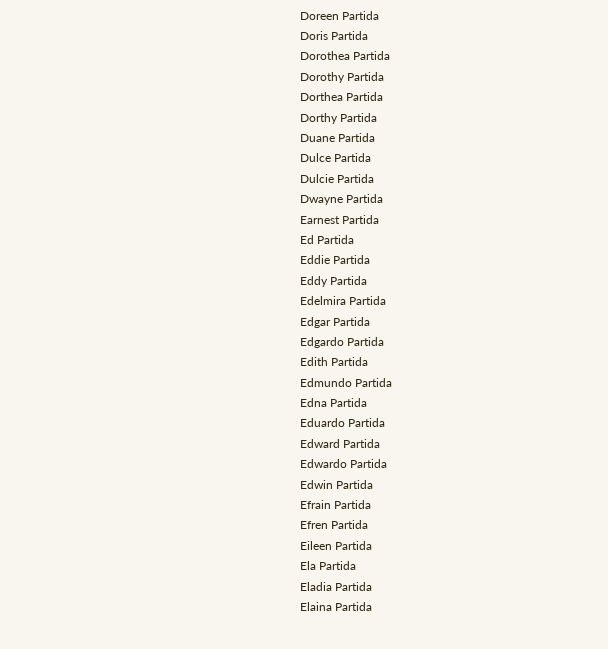Doreen Partida
Doris Partida
Dorothea Partida
Dorothy Partida
Dorthea Partida
Dorthy Partida
Duane Partida
Dulce Partida
Dulcie Partida
Dwayne Partida
Earnest Partida
Ed Partida
Eddie Partida
Eddy Partida
Edelmira Partida
Edgar Partida
Edgardo Partida
Edith Partida
Edmundo Partida
Edna Partida
Eduardo Partida
Edward Partida
Edwardo Partida
Edwin Partida
Efrain Partida
Efren Partida
Eileen Partida
Ela Partida
Eladia Partida
Elaina Partida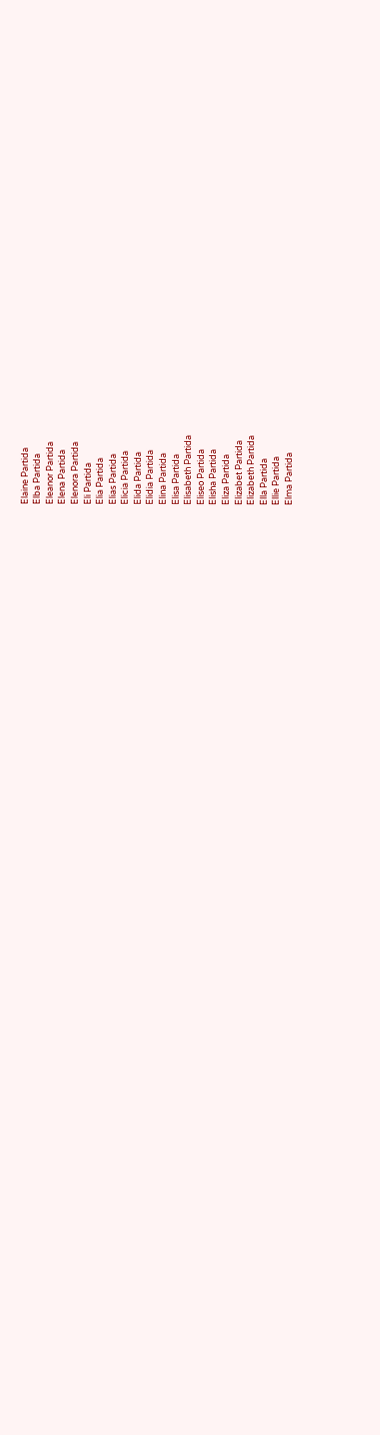Elaine Partida
Elba Partida
Eleanor Partida
Elena Partida
Elenora Partida
Eli Partida
Elia Partida
Elias Partida
Elicia Partida
Elida Partida
Elidia Partida
Elina Partida
Elisa Partida
Elisabeth Partida
Eliseo Partida
Elisha Partida
Eliza Partida
Elizabet Partida
Elizabeth Partida
Ella Partida
Ellie Partida
Elma Partida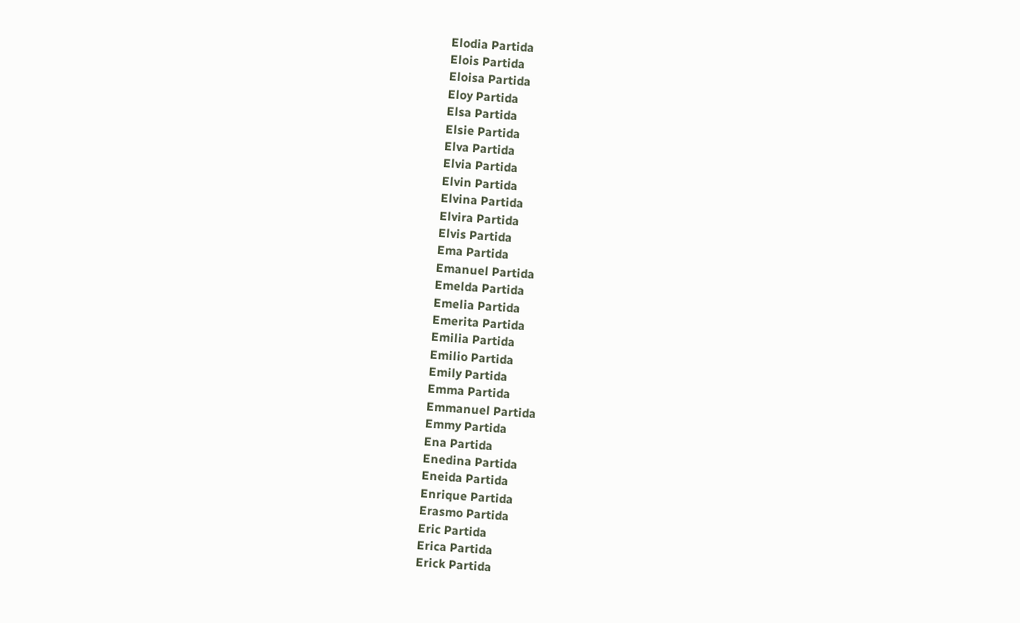Elodia Partida
Elois Partida
Eloisa Partida
Eloy Partida
Elsa Partida
Elsie Partida
Elva Partida
Elvia Partida
Elvin Partida
Elvina Partida
Elvira Partida
Elvis Partida
Ema Partida
Emanuel Partida
Emelda Partida
Emelia Partida
Emerita Partida
Emilia Partida
Emilio Partida
Emily Partida
Emma Partida
Emmanuel Partida
Emmy Partida
Ena Partida
Enedina Partida
Eneida Partida
Enrique Partida
Erasmo Partida
Eric Partida
Erica Partida
Erick Partida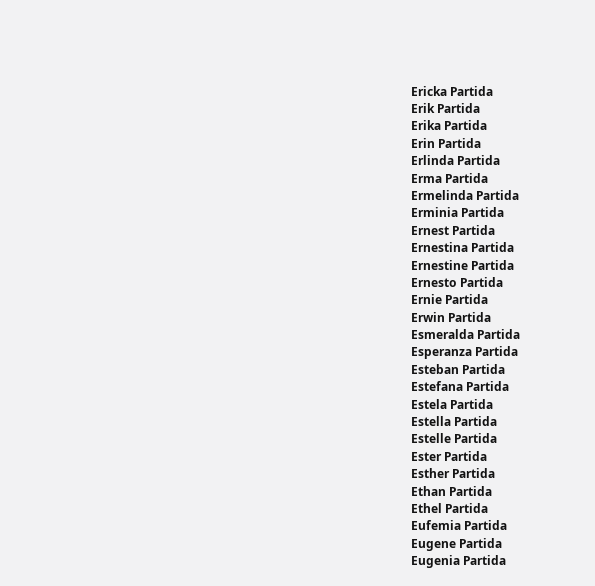Ericka Partida
Erik Partida
Erika Partida
Erin Partida
Erlinda Partida
Erma Partida
Ermelinda Partida
Erminia Partida
Ernest Partida
Ernestina Partida
Ernestine Partida
Ernesto Partida
Ernie Partida
Erwin Partida
Esmeralda Partida
Esperanza Partida
Esteban Partida
Estefana Partida
Estela Partida
Estella Partida
Estelle Partida
Ester Partida
Esther Partida
Ethan Partida
Ethel Partida
Eufemia Partida
Eugene Partida
Eugenia Partida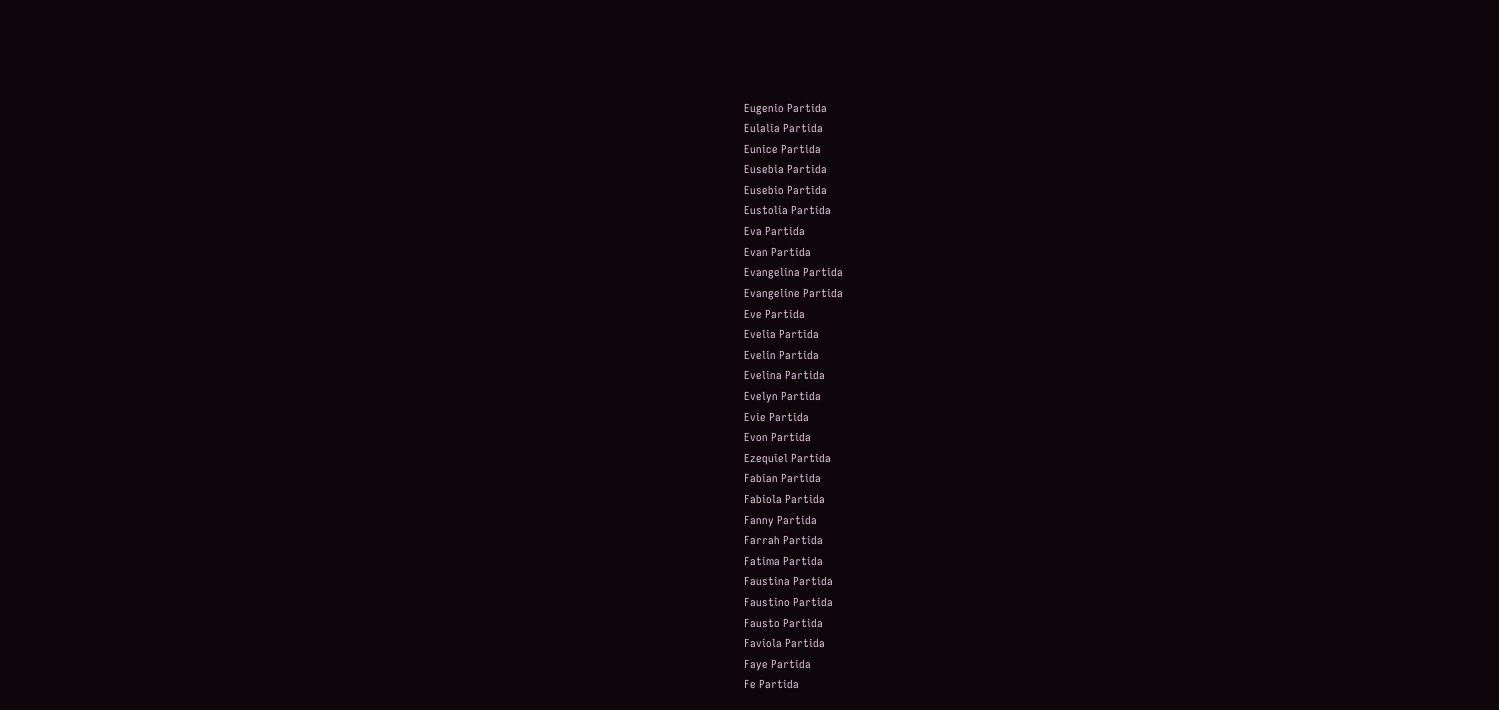Eugenio Partida
Eulalia Partida
Eunice Partida
Eusebia Partida
Eusebio Partida
Eustolia Partida
Eva Partida
Evan Partida
Evangelina Partida
Evangeline Partida
Eve Partida
Evelia Partida
Evelin Partida
Evelina Partida
Evelyn Partida
Evie Partida
Evon Partida
Ezequiel Partida
Fabian Partida
Fabiola Partida
Fanny Partida
Farrah Partida
Fatima Partida
Faustina Partida
Faustino Partida
Fausto Partida
Faviola Partida
Faye Partida
Fe Partida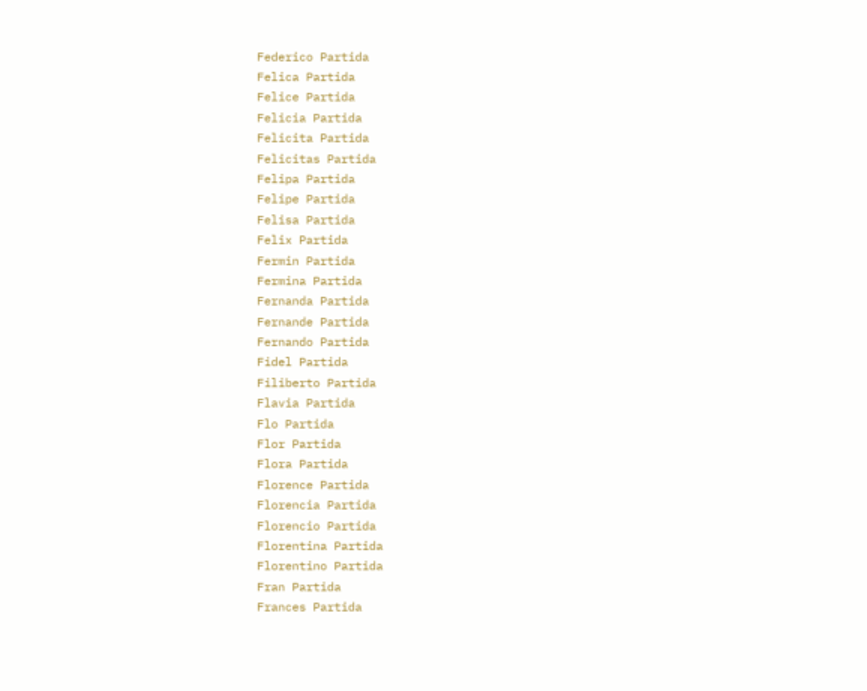Federico Partida
Felica Partida
Felice Partida
Felicia Partida
Felicita Partida
Felicitas Partida
Felipa Partida
Felipe Partida
Felisa Partida
Felix Partida
Fermin Partida
Fermina Partida
Fernanda Partida
Fernande Partida
Fernando Partida
Fidel Partida
Filiberto Partida
Flavia Partida
Flo Partida
Flor Partida
Flora Partida
Florence Partida
Florencia Partida
Florencio Partida
Florentina Partida
Florentino Partida
Fran Partida
Frances Partida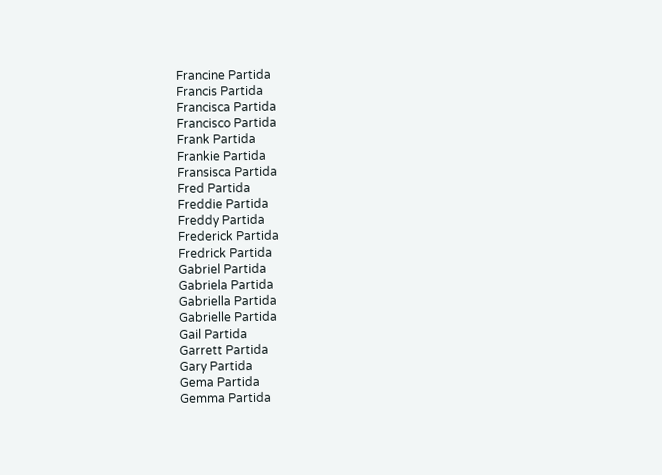Francine Partida
Francis Partida
Francisca Partida
Francisco Partida
Frank Partida
Frankie Partida
Fransisca Partida
Fred Partida
Freddie Partida
Freddy Partida
Frederick Partida
Fredrick Partida
Gabriel Partida
Gabriela Partida
Gabriella Partida
Gabrielle Partida
Gail Partida
Garrett Partida
Gary Partida
Gema Partida
Gemma Partida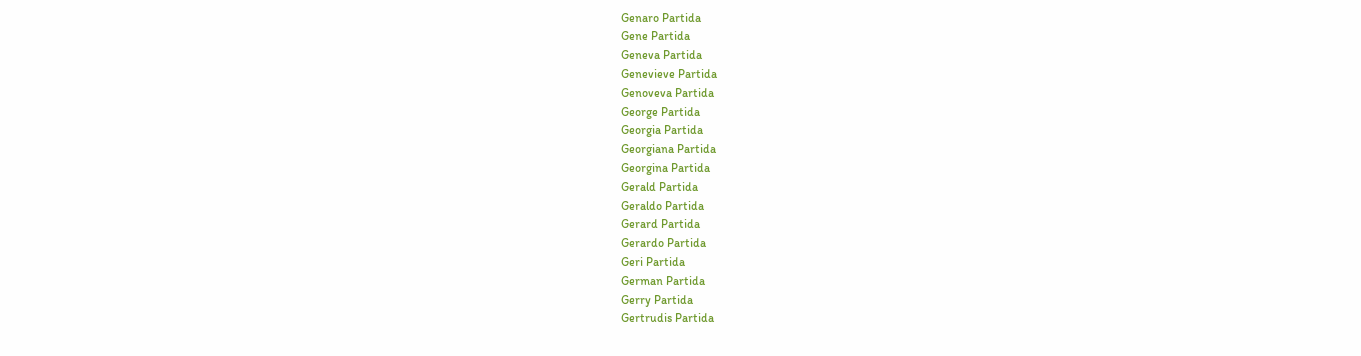Genaro Partida
Gene Partida
Geneva Partida
Genevieve Partida
Genoveva Partida
George Partida
Georgia Partida
Georgiana Partida
Georgina Partida
Gerald Partida
Geraldo Partida
Gerard Partida
Gerardo Partida
Geri Partida
German Partida
Gerry Partida
Gertrudis Partida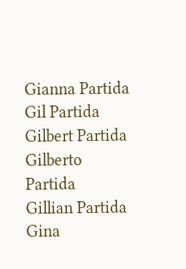Gianna Partida
Gil Partida
Gilbert Partida
Gilberto Partida
Gillian Partida
Gina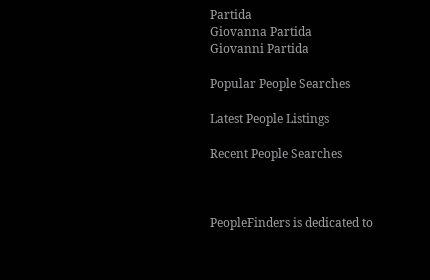Partida
Giovanna Partida
Giovanni Partida

Popular People Searches

Latest People Listings

Recent People Searches



PeopleFinders is dedicated to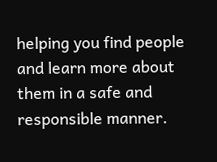helping you find people and learn more about them in a safe and responsible manner.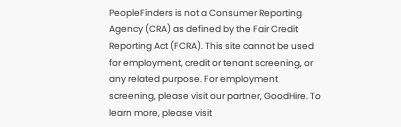PeopleFinders is not a Consumer Reporting Agency (CRA) as defined by the Fair Credit Reporting Act (FCRA). This site cannot be used for employment, credit or tenant screening, or any related purpose. For employment screening, please visit our partner, GoodHire. To learn more, please visit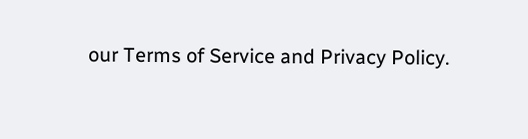our Terms of Service and Privacy Policy.